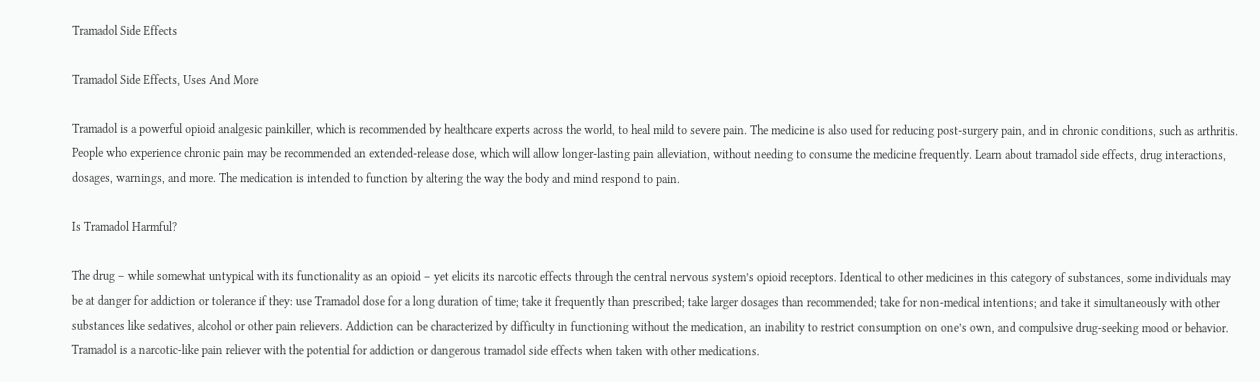Tramadol Side Effects

Tramadol Side Effects, Uses And More

Tramadol is a powerful opioid analgesic painkiller, which is recommended by healthcare experts across the world, to heal mild to severe pain. The medicine is also used for reducing post-surgery pain, and in chronic conditions, such as arthritis. People who experience chronic pain may be recommended an extended-release dose, which will allow longer-lasting pain alleviation, without needing to consume the medicine frequently. Learn about tramadol side effects, drug interactions, dosages, warnings, and more. The medication is intended to function by altering the way the body and mind respond to pain.

Is Tramadol Harmful?

The drug – while somewhat untypical with its functionality as an opioid – yet elicits its narcotic effects through the central nervous system’s opioid receptors. Identical to other medicines in this category of substances, some individuals may be at danger for addiction or tolerance if they: use Tramadol dose for a long duration of time; take it frequently than prescribed; take larger dosages than recommended; take for non-medical intentions; and take it simultaneously with other substances like sedatives, alcohol or other pain relievers. Addiction can be characterized by difficulty in functioning without the medication, an inability to restrict consumption on one’s own, and compulsive drug-seeking mood or behavior. Tramadol is a narcotic-like pain reliever with the potential for addiction or dangerous tramadol side effects when taken with other medications.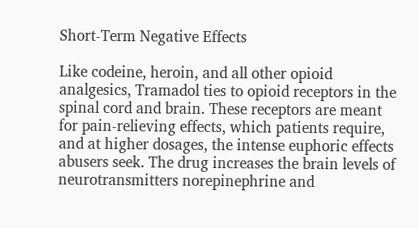Short-Term Negative Effects

Like codeine, heroin, and all other opioid analgesics, Tramadol ties to opioid receptors in the spinal cord and brain. These receptors are meant for pain-relieving effects, which patients require, and at higher dosages, the intense euphoric effects abusers seek. The drug increases the brain levels of neurotransmitters norepinephrine and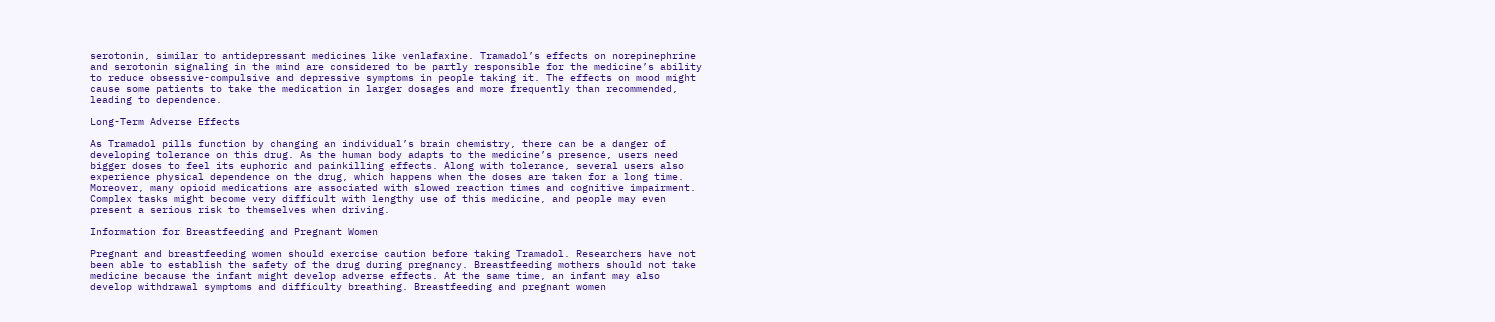serotonin, similar to antidepressant medicines like venlafaxine. Tramadol’s effects on norepinephrine and serotonin signaling in the mind are considered to be partly responsible for the medicine’s ability to reduce obsessive-compulsive and depressive symptoms in people taking it. The effects on mood might cause some patients to take the medication in larger dosages and more frequently than recommended, leading to dependence.

Long-Term Adverse Effects

As Tramadol pills function by changing an individual’s brain chemistry, there can be a danger of developing tolerance on this drug. As the human body adapts to the medicine’s presence, users need bigger doses to feel its euphoric and painkilling effects. Along with tolerance, several users also experience physical dependence on the drug, which happens when the doses are taken for a long time. Moreover, many opioid medications are associated with slowed reaction times and cognitive impairment. Complex tasks might become very difficult with lengthy use of this medicine, and people may even present a serious risk to themselves when driving.

Information for Breastfeeding and Pregnant Women

Pregnant and breastfeeding women should exercise caution before taking Tramadol. Researchers have not been able to establish the safety of the drug during pregnancy. Breastfeeding mothers should not take medicine because the infant might develop adverse effects. At the same time, an infant may also develop withdrawal symptoms and difficulty breathing. Breastfeeding and pregnant women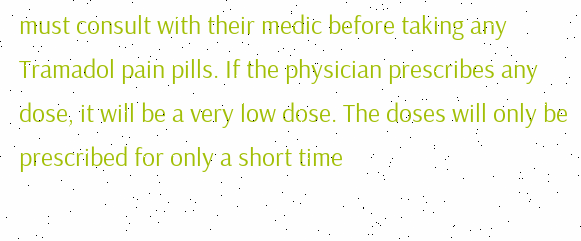must consult with their medic before taking any Tramadol pain pills. If the physician prescribes any dose, it will be a very low dose. The doses will only be prescribed for only a short time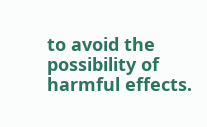to avoid the possibility of harmful effects.